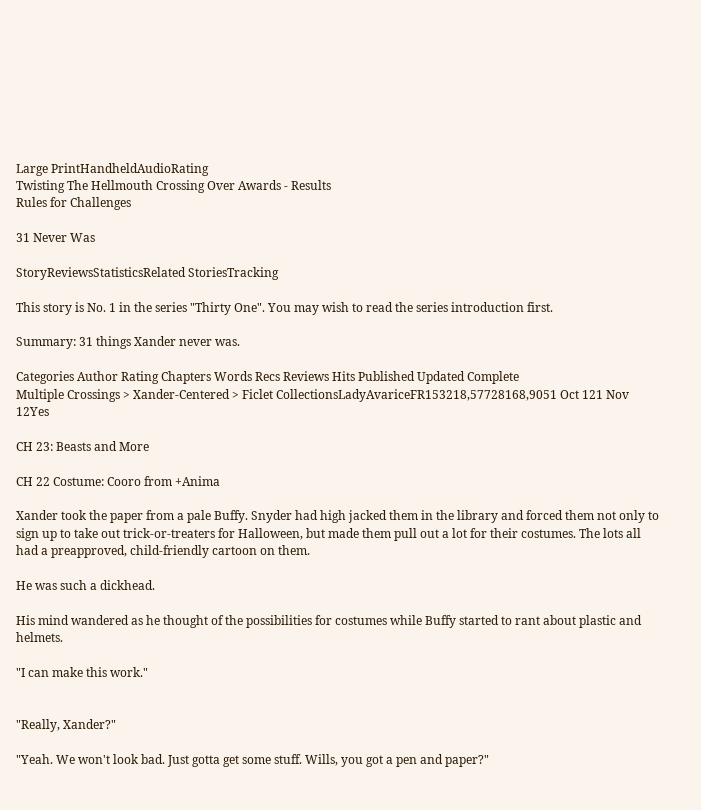Large PrintHandheldAudioRating
Twisting The Hellmouth Crossing Over Awards - Results
Rules for Challenges

31 Never Was

StoryReviewsStatisticsRelated StoriesTracking

This story is No. 1 in the series "Thirty One". You may wish to read the series introduction first.

Summary: 31 things Xander never was.

Categories Author Rating Chapters Words Recs Reviews Hits Published Updated Complete
Multiple Crossings > Xander-Centered > Ficlet CollectionsLadyAvariceFR153218,57728168,9051 Oct 121 Nov 12Yes

CH 23: Beasts and More

CH 22 Costume: Cooro from +Anima

Xander took the paper from a pale Buffy. Snyder had high jacked them in the library and forced them not only to sign up to take out trick-or-treaters for Halloween, but made them pull out a lot for their costumes. The lots all had a preapproved, child-friendly cartoon on them.

He was such a dickhead.

His mind wandered as he thought of the possibilities for costumes while Buffy started to rant about plastic and helmets.

"I can make this work."


"Really, Xander?"

"Yeah. We won't look bad. Just gotta get some stuff. Wills, you got a pen and paper?"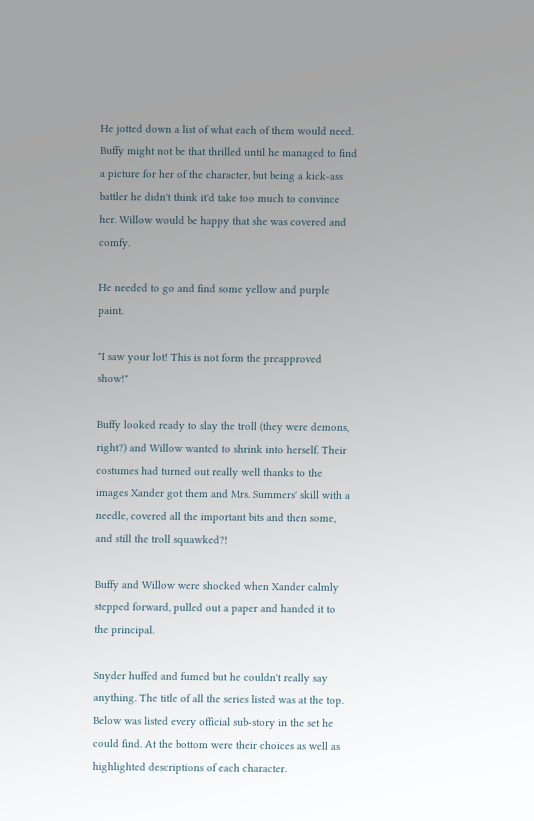He jotted down a list of what each of them would need. Buffy might not be that thrilled until he managed to find a picture for her of the character, but being a kick-ass battler he didn't think it'd take too much to convince her. Willow would be happy that she was covered and comfy.

He needed to go and find some yellow and purple paint.

"I saw your lot! This is not form the preapproved show!"

Buffy looked ready to slay the troll (they were demons, right?) and Willow wanted to shrink into herself. Their costumes had turned out really well thanks to the images Xander got them and Mrs. Summers' skill with a needle, covered all the important bits and then some, and still the troll squawked?!

Buffy and Willow were shocked when Xander calmly stepped forward, pulled out a paper and handed it to the principal.

Snyder huffed and fumed but he couldn't really say anything. The title of all the series listed was at the top. Below was listed every official sub-story in the set he could find. At the bottom were their choices as well as highlighted descriptions of each character.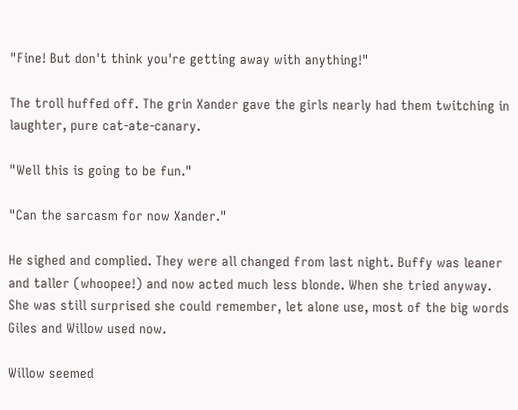"Fine! But don't think you're getting away with anything!"

The troll huffed off. The grin Xander gave the girls nearly had them twitching in laughter, pure cat-ate-canary.

"Well this is going to be fun."

"Can the sarcasm for now Xander."

He sighed and complied. They were all changed from last night. Buffy was leaner and taller (whoopee!) and now acted much less blonde. When she tried anyway. She was still surprised she could remember, let alone use, most of the big words Giles and Willow used now.

Willow seemed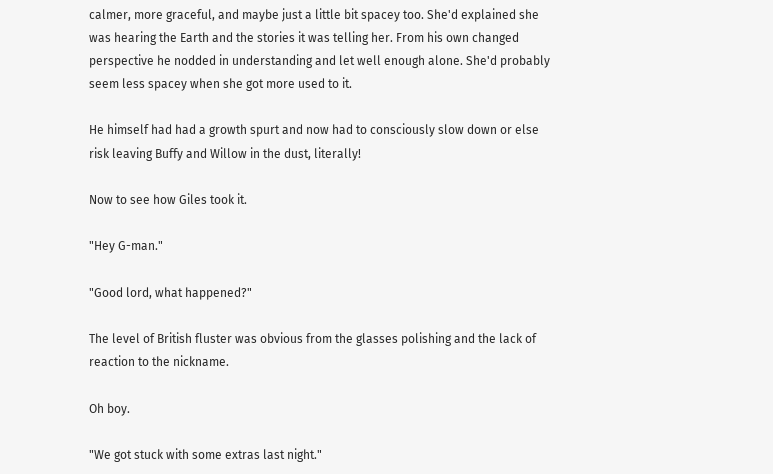calmer, more graceful, and maybe just a little bit spacey too. She'd explained she was hearing the Earth and the stories it was telling her. From his own changed perspective he nodded in understanding and let well enough alone. She'd probably seem less spacey when she got more used to it.

He himself had had a growth spurt and now had to consciously slow down or else risk leaving Buffy and Willow in the dust, literally!

Now to see how Giles took it.

"Hey G-man."

"Good lord, what happened?"

The level of British fluster was obvious from the glasses polishing and the lack of reaction to the nickname.

Oh boy.

"We got stuck with some extras last night."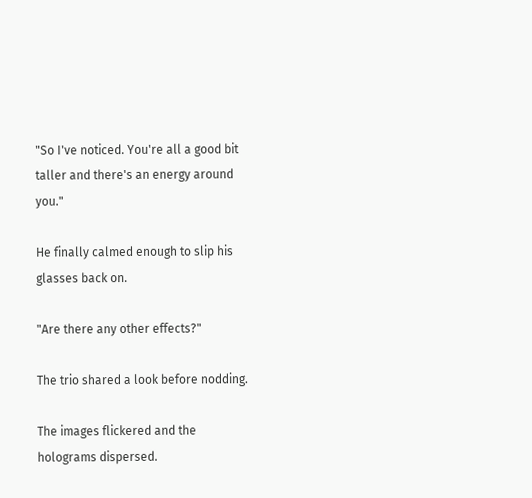"So I've noticed. You're all a good bit taller and there's an energy around you."

He finally calmed enough to slip his glasses back on.

"Are there any other effects?"

The trio shared a look before nodding.

The images flickered and the holograms dispersed.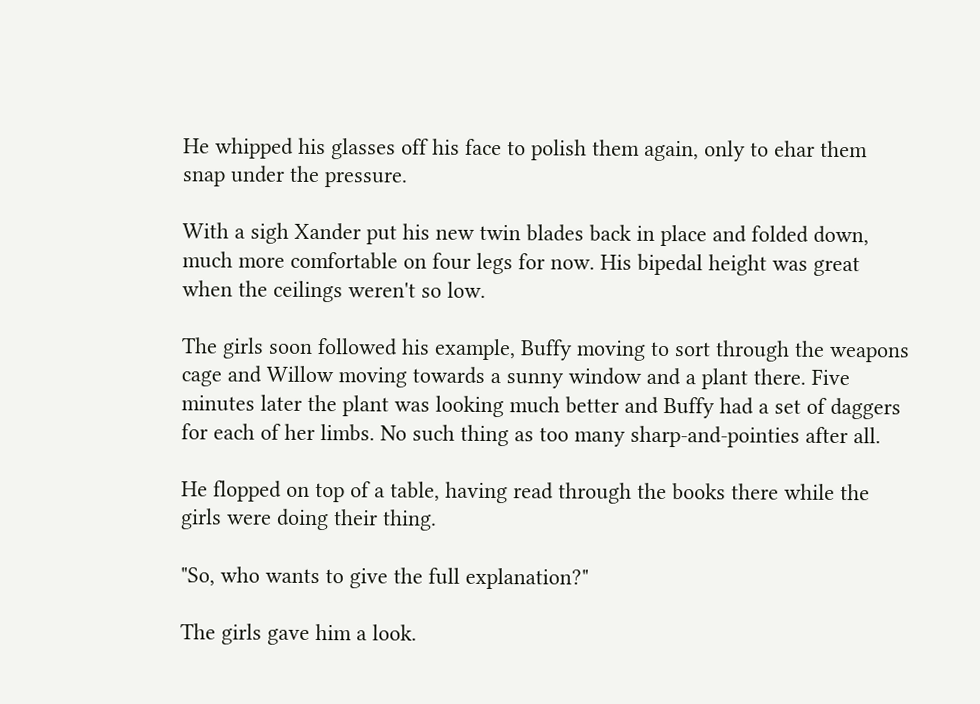He whipped his glasses off his face to polish them again, only to ehar them snap under the pressure.

With a sigh Xander put his new twin blades back in place and folded down, much more comfortable on four legs for now. His bipedal height was great when the ceilings weren't so low.

The girls soon followed his example, Buffy moving to sort through the weapons cage and Willow moving towards a sunny window and a plant there. Five minutes later the plant was looking much better and Buffy had a set of daggers for each of her limbs. No such thing as too many sharp-and-pointies after all.

He flopped on top of a table, having read through the books there while the girls were doing their thing.

"So, who wants to give the full explanation?"

The girls gave him a look.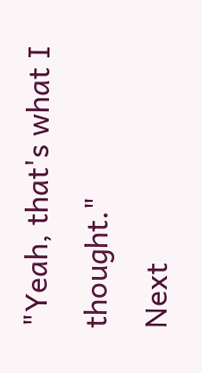"Yeah, that's what I thought."
Next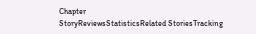Chapter
StoryReviewsStatisticsRelated StoriesTracking